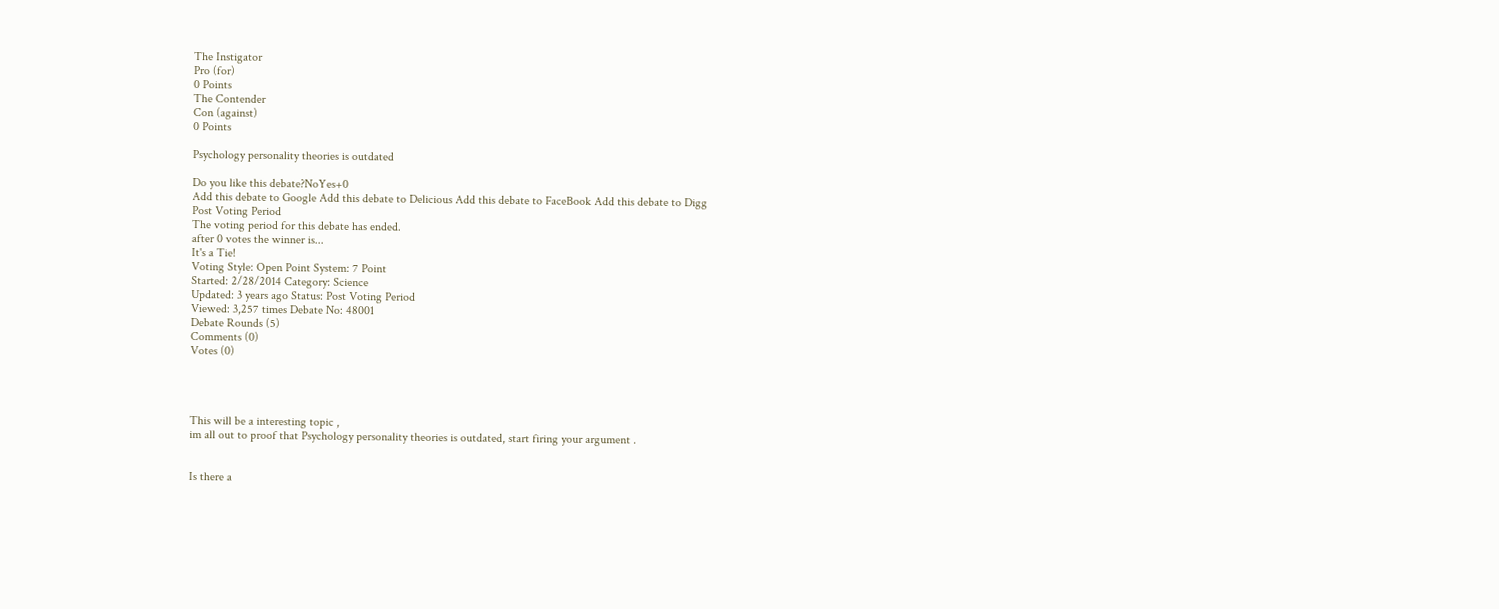The Instigator
Pro (for)
0 Points
The Contender
Con (against)
0 Points

Psychology personality theories is outdated

Do you like this debate?NoYes+0
Add this debate to Google Add this debate to Delicious Add this debate to FaceBook Add this debate to Digg
Post Voting Period
The voting period for this debate has ended.
after 0 votes the winner is...
It's a Tie!
Voting Style: Open Point System: 7 Point
Started: 2/28/2014 Category: Science
Updated: 3 years ago Status: Post Voting Period
Viewed: 3,257 times Debate No: 48001
Debate Rounds (5)
Comments (0)
Votes (0)




This will be a interesting topic ,
im all out to proof that Psychology personality theories is outdated, start firing your argument .


Is there a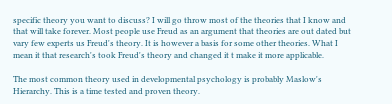specific theory you want to discuss? I will go throw most of the theories that I know and that will take forever. Most people use Freud as an argument that theories are out dated but vary few experts us Freud's theory. It is however a basis for some other theories. What I mean it that research's took Freud's theory and changed it t make it more applicable.

The most common theory used in developmental psychology is probably Maslow's Hierarchy. This is a time tested and proven theory.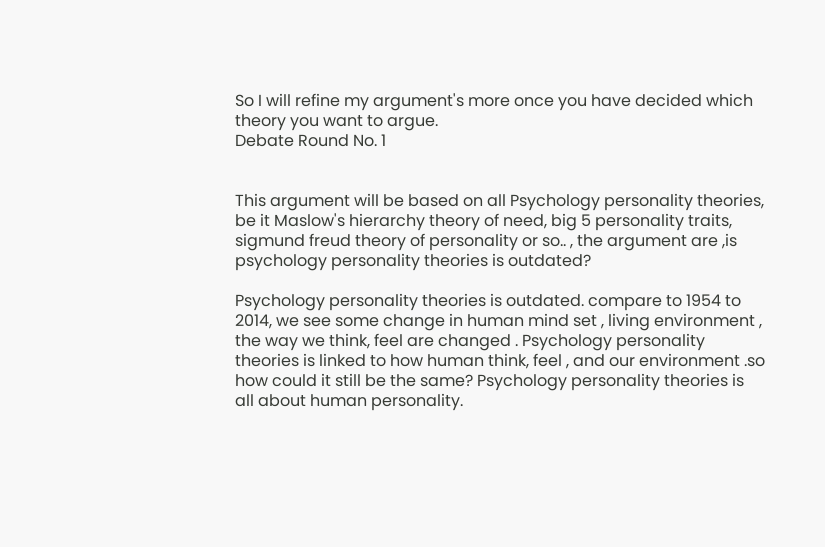So I will refine my argument's more once you have decided which theory you want to argue.
Debate Round No. 1


This argument will be based on all Psychology personality theories, be it Maslow's hierarchy theory of need, big 5 personality traits, sigmund freud theory of personality or so.. , the argument are ,is psychology personality theories is outdated?

Psychology personality theories is outdated. compare to 1954 to 2014, we see some change in human mind set , living environment , the way we think, feel are changed . Psychology personality theories is linked to how human think, feel , and our environment .so how could it still be the same? Psychology personality theories is all about human personality.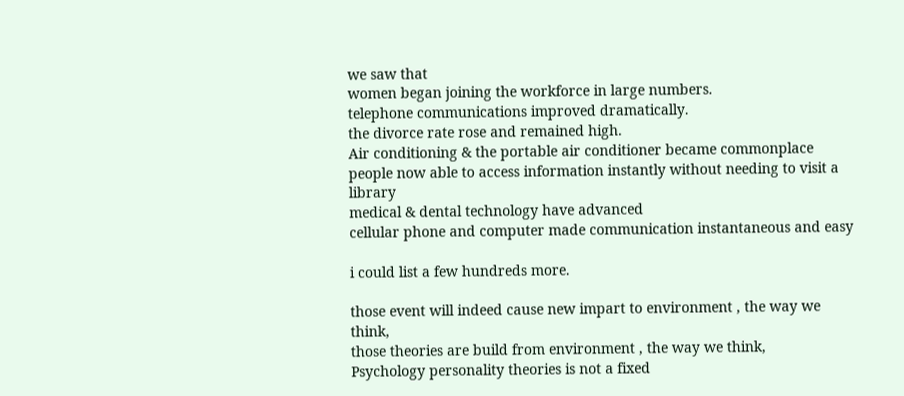we saw that
women began joining the workforce in large numbers.
telephone communications improved dramatically.
the divorce rate rose and remained high.
Air conditioning & the portable air conditioner became commonplace
people now able to access information instantly without needing to visit a library
medical & dental technology have advanced
cellular phone and computer made communication instantaneous and easy

i could list a few hundreds more.

those event will indeed cause new impart to environment , the way we think,
those theories are build from environment , the way we think,
Psychology personality theories is not a fixed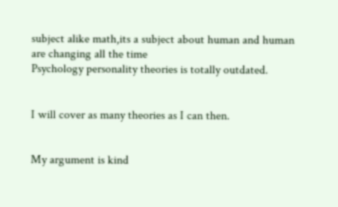subject alike math,its a subject about human and human are changing all the time
Psychology personality theories is totally outdated.


I will cover as many theories as I can then.


My argument is kind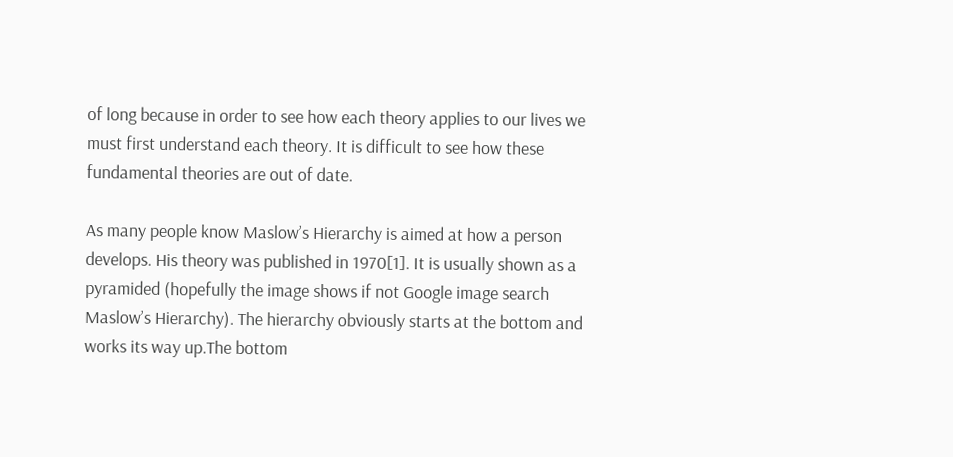of long because in order to see how each theory applies to our lives we must first understand each theory. It is difficult to see how these fundamental theories are out of date.

As many people know Maslow’s Hierarchy is aimed at how a person develops. His theory was published in 1970[1]. It is usually shown as a pyramided (hopefully the image shows if not Google image search Maslow’s Hierarchy). The hierarchy obviously starts at the bottom and works its way up.The bottom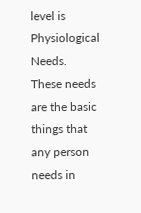level is Physiological Needs. These needs are the basic things that any person needs in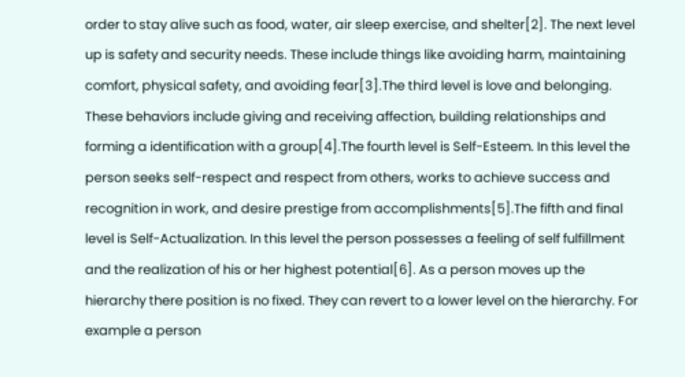order to stay alive such as food, water, air sleep exercise, and shelter[2]. The next level up is safety and security needs. These include things like avoiding harm, maintaining comfort, physical safety, and avoiding fear[3].The third level is love and belonging. These behaviors include giving and receiving affection, building relationships and forming a identification with a group[4].The fourth level is Self-Esteem. In this level the person seeks self-respect and respect from others, works to achieve success and recognition in work, and desire prestige from accomplishments[5].The fifth and final level is Self-Actualization. In this level the person possesses a feeling of self fulfillment and the realization of his or her highest potential[6]. As a person moves up the hierarchy there position is no fixed. They can revert to a lower level on the hierarchy. For example a person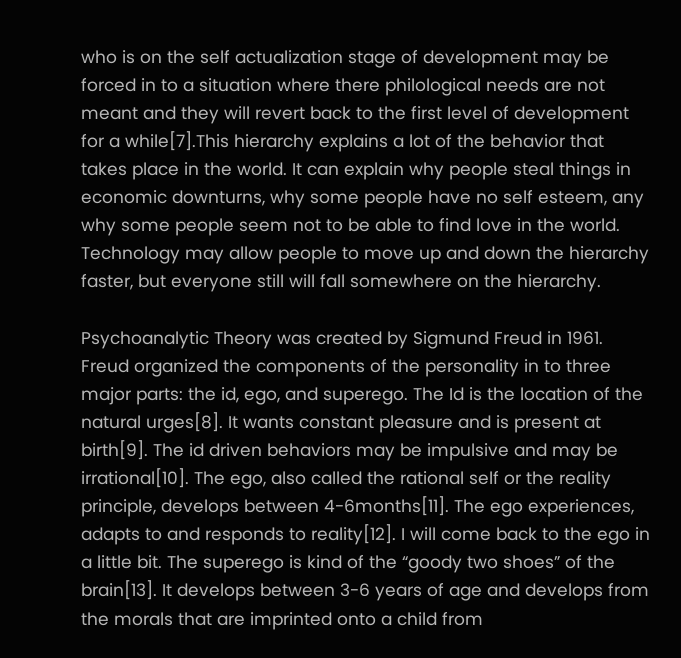who is on the self actualization stage of development may be forced in to a situation where there philological needs are not meant and they will revert back to the first level of development for a while[7].This hierarchy explains a lot of the behavior that takes place in the world. It can explain why people steal things in economic downturns, why some people have no self esteem, any why some people seem not to be able to find love in the world. Technology may allow people to move up and down the hierarchy faster, but everyone still will fall somewhere on the hierarchy.

Psychoanalytic Theory was created by Sigmund Freud in 1961. Freud organized the components of the personality in to three major parts: the id, ego, and superego. The Id is the location of the natural urges[8]. It wants constant pleasure and is present at birth[9]. The id driven behaviors may be impulsive and may be irrational[10]. The ego, also called the rational self or the reality principle, develops between 4-6months[11]. The ego experiences, adapts to and responds to reality[12]. I will come back to the ego in a little bit. The superego is kind of the “goody two shoes” of the brain[13]. It develops between 3-6 years of age and develops from the morals that are imprinted onto a child from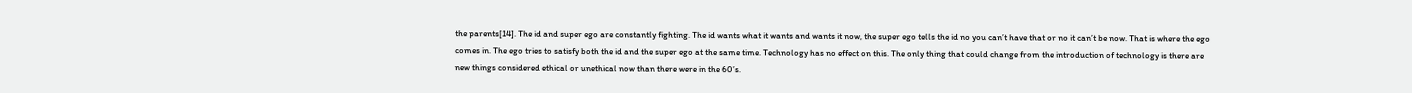the parents[14]. The id and super ego are constantly fighting. The id wants what it wants and wants it now, the super ego tells the id no you can’t have that or no it can’t be now. That is where the ego comes in. The ego tries to satisfy both the id and the super ego at the same time. Technology has no effect on this. The only thing that could change from the introduction of technology is there are new things considered ethical or unethical now than there were in the 60’s.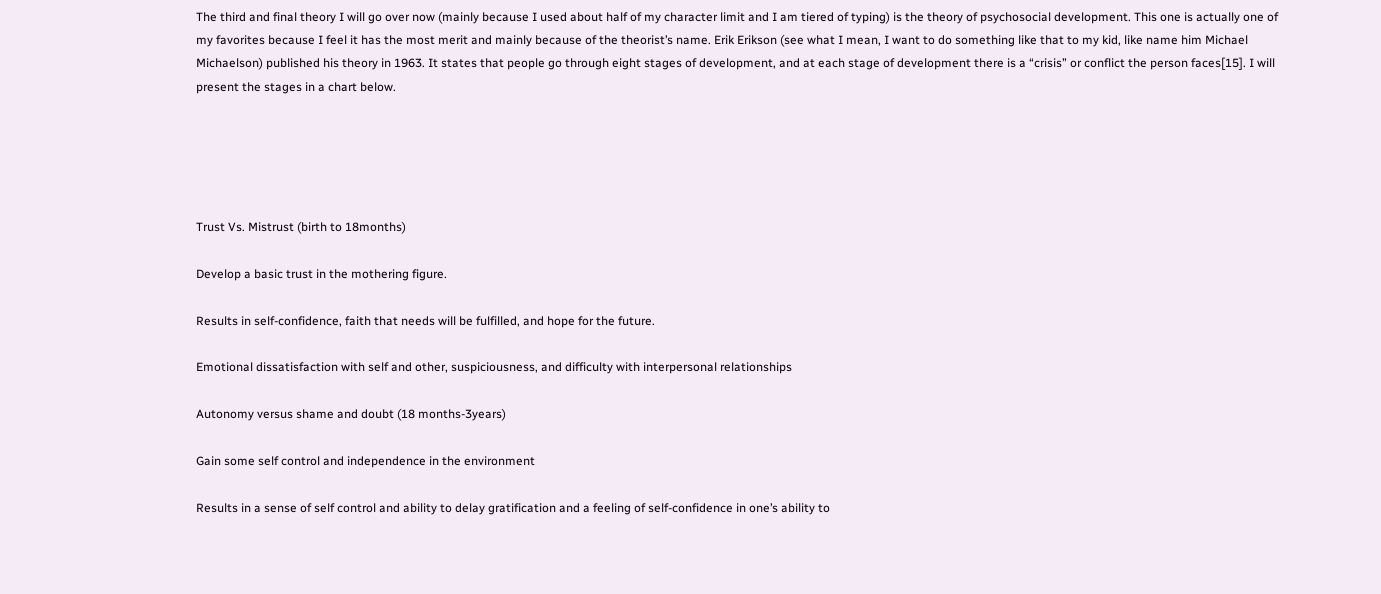The third and final theory I will go over now (mainly because I used about half of my character limit and I am tiered of typing) is the theory of psychosocial development. This one is actually one of my favorites because I feel it has the most merit and mainly because of the theorist’s name. Erik Erikson (see what I mean, I want to do something like that to my kid, like name him Michael Michaelson) published his theory in 1963. It states that people go through eight stages of development, and at each stage of development there is a “crisis” or conflict the person faces[15]. I will present the stages in a chart below.





Trust Vs. Mistrust (birth to 18months)

Develop a basic trust in the mothering figure.

Results in self-confidence, faith that needs will be fulfilled, and hope for the future.

Emotional dissatisfaction with self and other, suspiciousness, and difficulty with interpersonal relationships

Autonomy versus shame and doubt (18 months-3years)

Gain some self control and independence in the environment

Results in a sense of self control and ability to delay gratification and a feeling of self-confidence in one’s ability to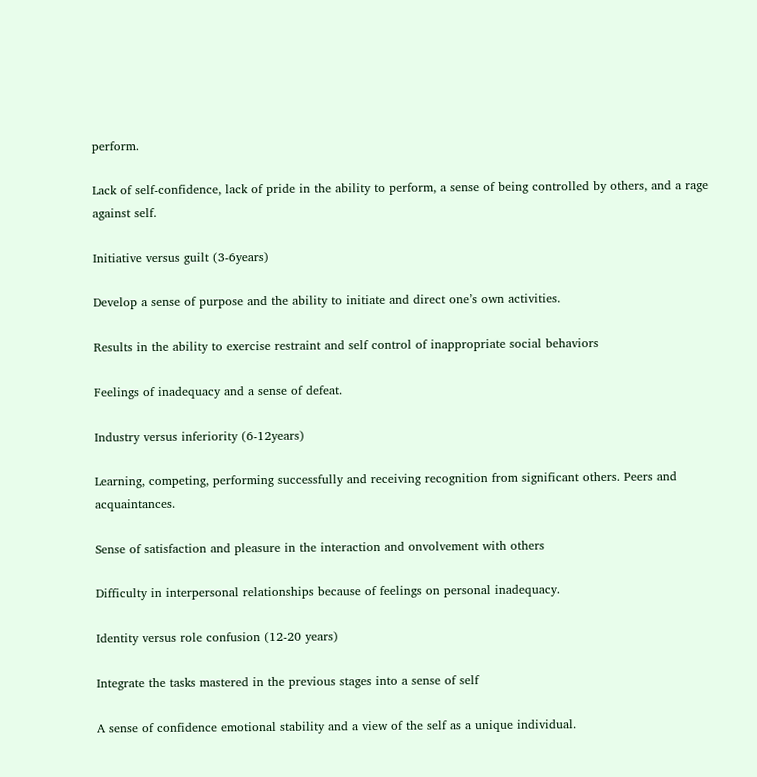perform.

Lack of self-confidence, lack of pride in the ability to perform, a sense of being controlled by others, and a rage against self.

Initiative versus guilt (3-6years)

Develop a sense of purpose and the ability to initiate and direct one’s own activities.

Results in the ability to exercise restraint and self control of inappropriate social behaviors

Feelings of inadequacy and a sense of defeat.

Industry versus inferiority (6-12years)

Learning, competing, performing successfully and receiving recognition from significant others. Peers and acquaintances.

Sense of satisfaction and pleasure in the interaction and onvolvement with others

Difficulty in interpersonal relationships because of feelings on personal inadequacy.

Identity versus role confusion (12-20 years)

Integrate the tasks mastered in the previous stages into a sense of self

A sense of confidence emotional stability and a view of the self as a unique individual.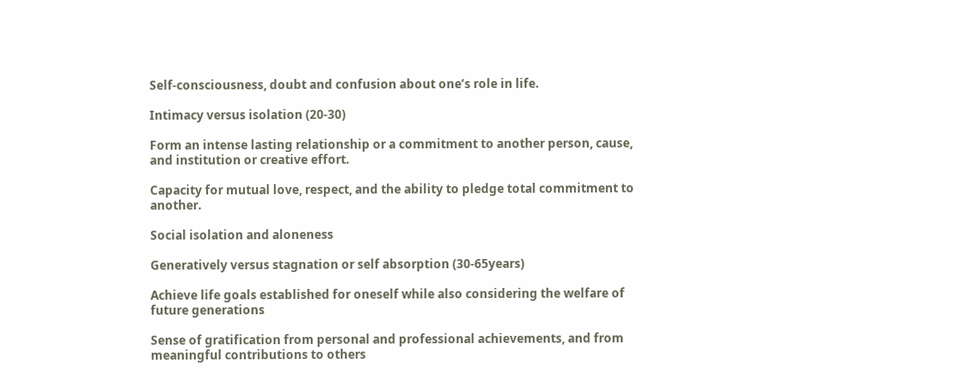Self-consciousness, doubt and confusion about one’s role in life.

Intimacy versus isolation (20-30)

Form an intense lasting relationship or a commitment to another person, cause, and institution or creative effort.

Capacity for mutual love, respect, and the ability to pledge total commitment to another.

Social isolation and aloneness

Generatively versus stagnation or self absorption (30-65years)

Achieve life goals established for oneself while also considering the welfare of future generations

Sense of gratification from personal and professional achievements, and from meaningful contributions to others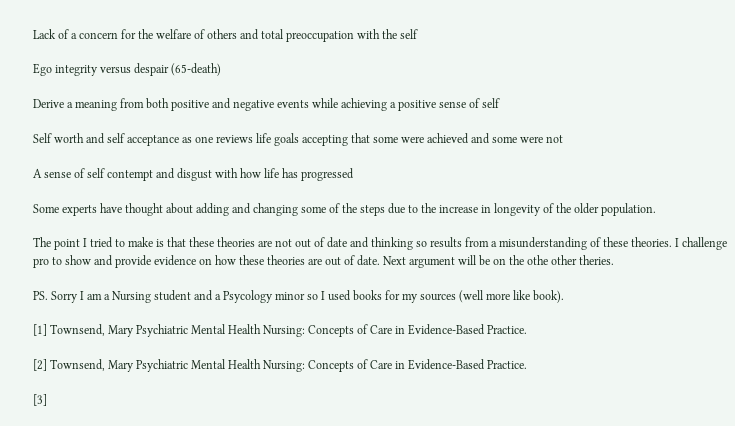Lack of a concern for the welfare of others and total preoccupation with the self

Ego integrity versus despair (65-death)

Derive a meaning from both positive and negative events while achieving a positive sense of self

Self worth and self acceptance as one reviews life goals accepting that some were achieved and some were not

A sense of self contempt and disgust with how life has progressed

Some experts have thought about adding and changing some of the steps due to the increase in longevity of the older population.

The point I tried to make is that these theories are not out of date and thinking so results from a misunderstanding of these theories. I challenge pro to show and provide evidence on how these theories are out of date. Next argument will be on the othe other theries.

PS. Sorry I am a Nursing student and a Psycology minor so I used books for my sources (well more like book).

[1] Townsend, Mary Psychiatric Mental Health Nursing: Concepts of Care in Evidence-Based Practice.

[2] Townsend, Mary Psychiatric Mental Health Nursing: Concepts of Care in Evidence-Based Practice.

[3]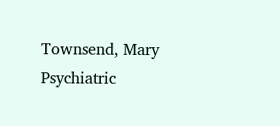Townsend, Mary Psychiatric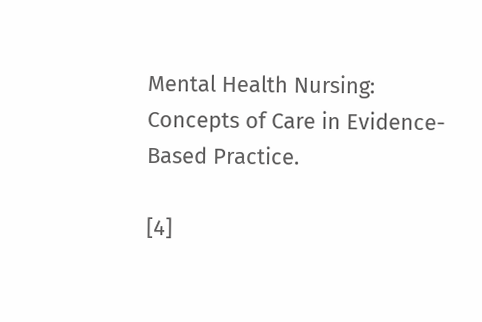Mental Health Nursing: Concepts of Care in Evidence-Based Practice.

[4]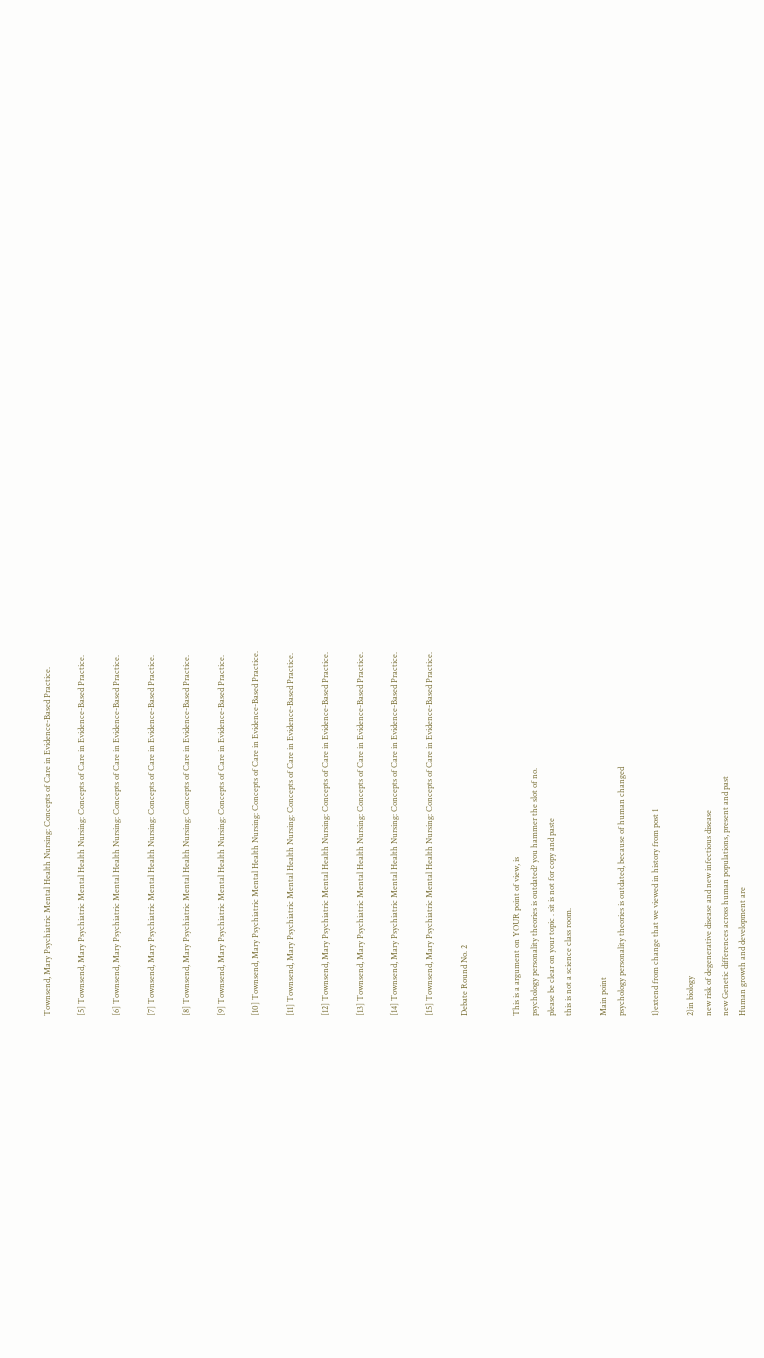Townsend, Mary Psychiatric Mental Health Nursing: Concepts of Care in Evidence-Based Practice.

[5] Townsend, Mary Psychiatric Mental Health Nursing: Concepts of Care in Evidence-Based Practice.

[6] Townsend, Mary Psychiatric Mental Health Nursing: Concepts of Care in Evidence-Based Practice.

[7] Townsend, Mary Psychiatric Mental Health Nursing: Concepts of Care in Evidence-Based Practice.

[8] Townsend, Mary Psychiatric Mental Health Nursing: Concepts of Care in Evidence-Based Practice.

[9] Townsend, Mary Psychiatric Mental Health Nursing: Concepts of Care in Evidence-Based Practice.

[10] Townsend, Mary Psychiatric Mental Health Nursing: Concepts of Care in Evidence-Based Practice.

[11] Townsend, Mary Psychiatric Mental Health Nursing: Concepts of Care in Evidence-Based Practice.

[12] Townsend, Mary Psychiatric Mental Health Nursing: Concepts of Care in Evidence-Based Practice.

[13] Townsend, Mary Psychiatric Mental Health Nursing: Concepts of Care in Evidence-Based Practice.

[14] Townsend, Mary Psychiatric Mental Health Nursing: Concepts of Care in Evidence-Based Practice.

[15] Townsend, Mary Psychiatric Mental Health Nursing: Concepts of Care in Evidence-Based Practice.

Debate Round No. 2


This is a argument on YOUR point of view, is
psychology personality theories is outdated? you hammer the slot of no.
please be clear on your topic . sit is not for copy and paste
this is not a science class room.

Main point
psychology personality theories is outdated, because of human changed

1)extend from change that we viewed in history from post 1

2)in biology
new risk of degenerative disease and new infectious disease
new Genetic differences across human populations, present and past
Human growth and development are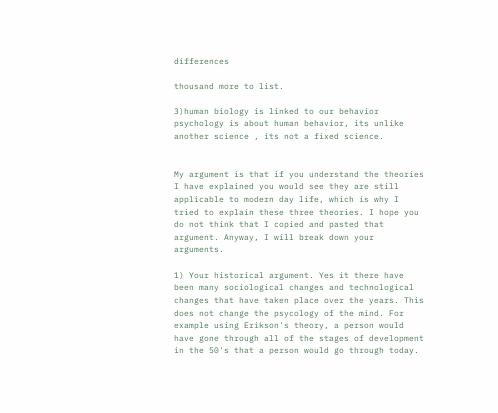differences

thousand more to list.

3)human biology is linked to our behavior
psychology is about human behavior, its unlike another science , its not a fixed science.


My argument is that if you understand the theories I have explained you would see they are still applicable to modern day life, which is why I tried to explain these three theories. I hope you do not think that I copied and pasted that argument. Anyway, I will break down your arguments.

1) Your historical argument. Yes it there have been many sociological changes and technological changes that have taken place over the years. This does not change the psycology of the mind. For example using Erikson's theory, a person would have gone through all of the stages of development in the 50's that a person would go through today.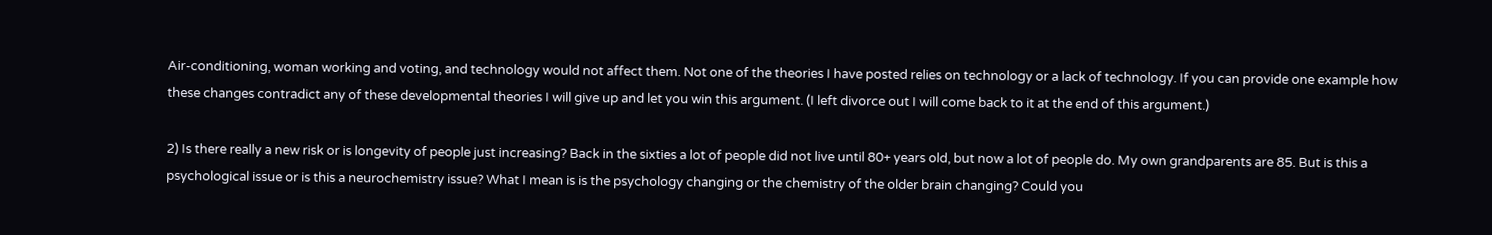Air-conditioning, woman working and voting, and technology would not affect them. Not one of the theories I have posted relies on technology or a lack of technology. If you can provide one example how these changes contradict any of these developmental theories I will give up and let you win this argument. (I left divorce out I will come back to it at the end of this argument.)

2) Is there really a new risk or is longevity of people just increasing? Back in the sixties a lot of people did not live until 80+ years old, but now a lot of people do. My own grandparents are 85. But is this a psychological issue or is this a neurochemistry issue? What I mean is is the psychology changing or the chemistry of the older brain changing? Could you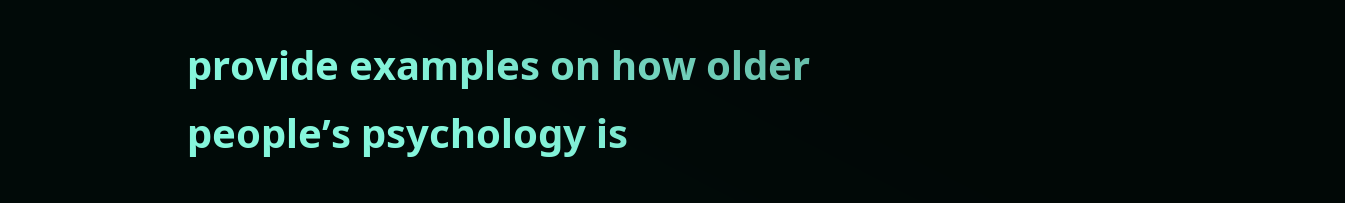provide examples on how older people’s psychology is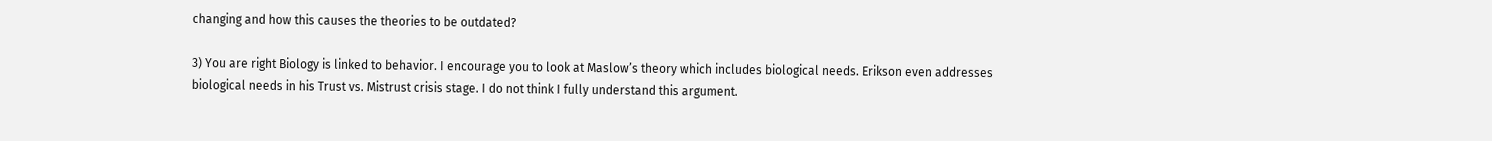changing and how this causes the theories to be outdated?

3) You are right Biology is linked to behavior. I encourage you to look at Maslow’s theory which includes biological needs. Erikson even addresses biological needs in his Trust vs. Mistrust crisis stage. I do not think I fully understand this argument.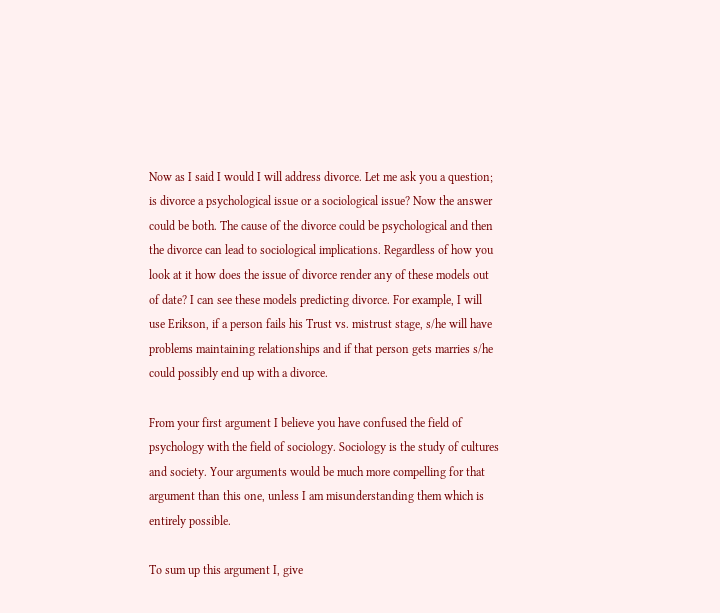Now as I said I would I will address divorce. Let me ask you a question; is divorce a psychological issue or a sociological issue? Now the answer could be both. The cause of the divorce could be psychological and then the divorce can lead to sociological implications. Regardless of how you look at it how does the issue of divorce render any of these models out of date? I can see these models predicting divorce. For example, I will use Erikson, if a person fails his Trust vs. mistrust stage, s/he will have problems maintaining relationships and if that person gets marries s/he could possibly end up with a divorce.

From your first argument I believe you have confused the field of psychology with the field of sociology. Sociology is the study of cultures and society. Your arguments would be much more compelling for that argument than this one, unless I am misunderstanding them which is entirely possible.

To sum up this argument I, give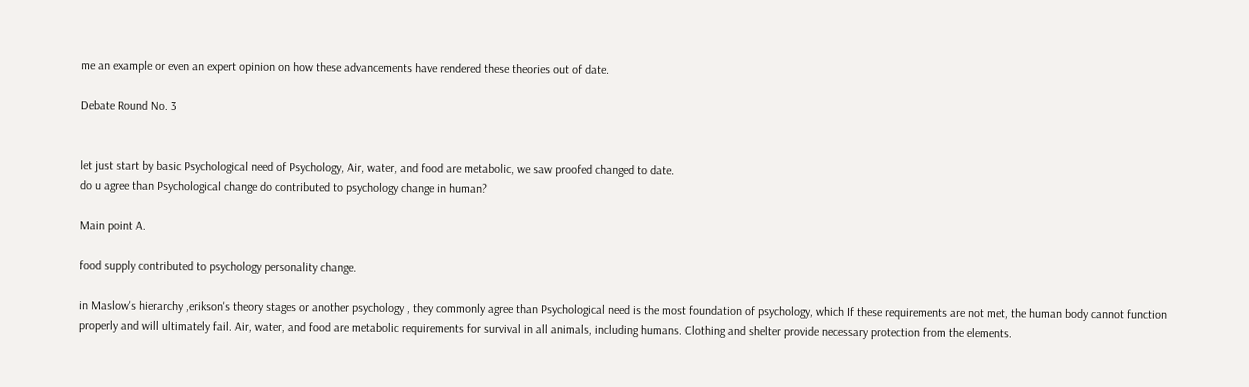me an example or even an expert opinion on how these advancements have rendered these theories out of date.

Debate Round No. 3


let just start by basic Psychological need of Psychology, Air, water, and food are metabolic, we saw proofed changed to date.
do u agree than Psychological change do contributed to psychology change in human?

Main point A.

food supply contributed to psychology personality change.

in Maslow's hierarchy ,erikson's theory stages or another psychology , they commonly agree than Psychological need is the most foundation of psychology, which If these requirements are not met, the human body cannot function properly and will ultimately fail. Air, water, and food are metabolic requirements for survival in all animals, including humans. Clothing and shelter provide necessary protection from the elements.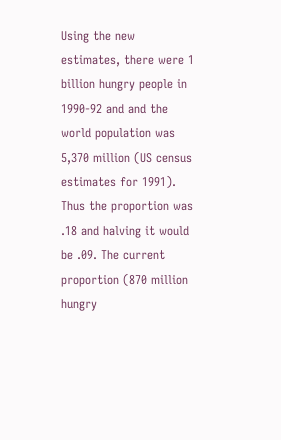Using the new estimates, there were 1 billion hungry people in 1990-92 and and the world population was 5,370 million (US census estimates for 1991). Thus the proportion was .18 and halving it would be .09. The current proportion (870 million hungry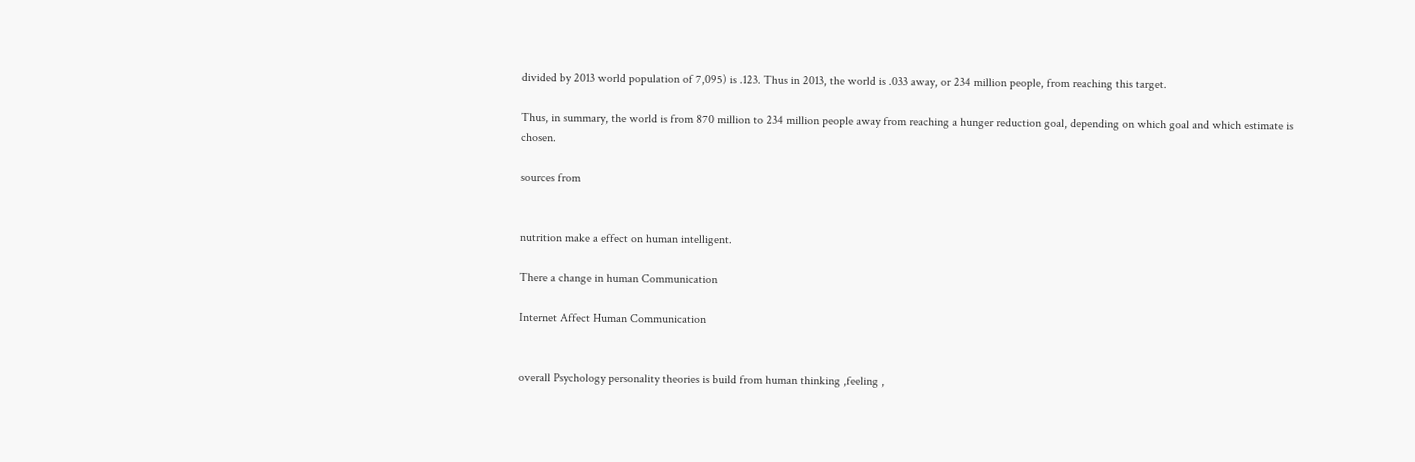divided by 2013 world population of 7,095) is .123. Thus in 2013, the world is .033 away, or 234 million people, from reaching this target.

Thus, in summary, the world is from 870 million to 234 million people away from reaching a hunger reduction goal, depending on which goal and which estimate is chosen.

sources from


nutrition make a effect on human intelligent.

There a change in human Communication

Internet Affect Human Communication


overall Psychology personality theories is build from human thinking ,feeling ,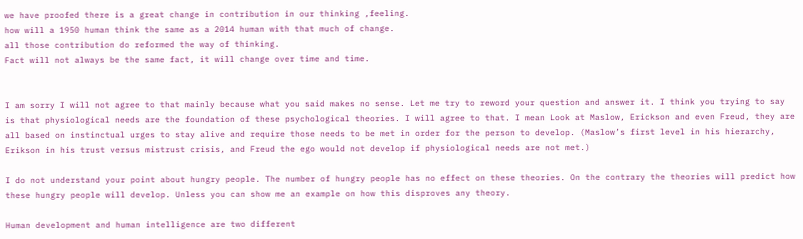we have proofed there is a great change in contribution in our thinking ,feeling.
how will a 1950 human think the same as a 2014 human with that much of change.
all those contribution do reformed the way of thinking.
Fact will not always be the same fact, it will change over time and time.


I am sorry I will not agree to that mainly because what you said makes no sense. Let me try to reword your question and answer it. I think you trying to say is that physiological needs are the foundation of these psychological theories. I will agree to that. I mean Look at Maslow, Erickson and even Freud, they are all based on instinctual urges to stay alive and require those needs to be met in order for the person to develop. (Maslow’s first level in his hierarchy, Erikson in his trust versus mistrust crisis, and Freud the ego would not develop if physiological needs are not met.)

I do not understand your point about hungry people. The number of hungry people has no effect on these theories. On the contrary the theories will predict how these hungry people will develop. Unless you can show me an example on how this disproves any theory.

Human development and human intelligence are two different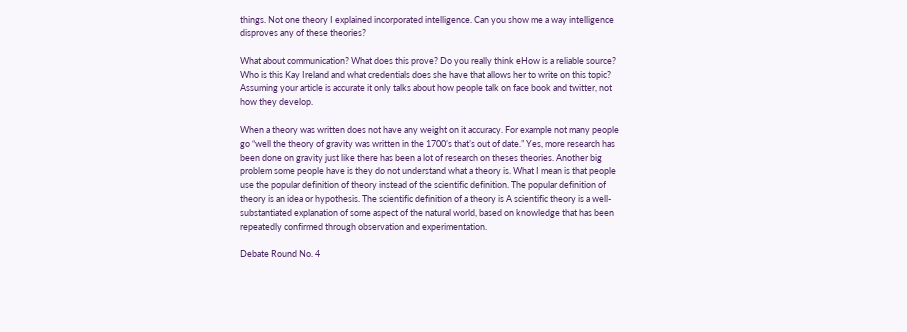things. Not one theory I explained incorporated intelligence. Can you show me a way intelligence disproves any of these theories?

What about communication? What does this prove? Do you really think eHow is a reliable source? Who is this Kay Ireland and what credentials does she have that allows her to write on this topic? Assuming your article is accurate it only talks about how people talk on face book and twitter, not how they develop.

When a theory was written does not have any weight on it accuracy. For example not many people go “well the theory of gravity was written in the 1700’s that’s out of date.” Yes, more research has been done on gravity just like there has been a lot of research on theses theories. Another big problem some people have is they do not understand what a theory is. What I mean is that people use the popular definition of theory instead of the scientific definition. The popular definition of theory is an idea or hypothesis. The scientific definition of a theory is A scientific theory is a well-substantiated explanation of some aspect of the natural world, based on knowledge that has been repeatedly confirmed through observation and experimentation.

Debate Round No. 4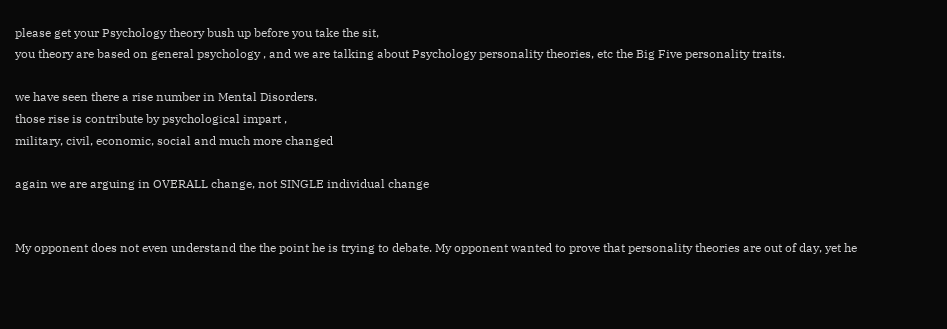please get your Psychology theory bush up before you take the sit,
you theory are based on general psychology , and we are talking about Psychology personality theories, etc the Big Five personality traits.

we have seen there a rise number in Mental Disorders.
those rise is contribute by psychological impart ,
military, civil, economic, social and much more changed

again we are arguing in OVERALL change, not SINGLE individual change


My opponent does not even understand the the point he is trying to debate. My opponent wanted to prove that personality theories are out of day, yet he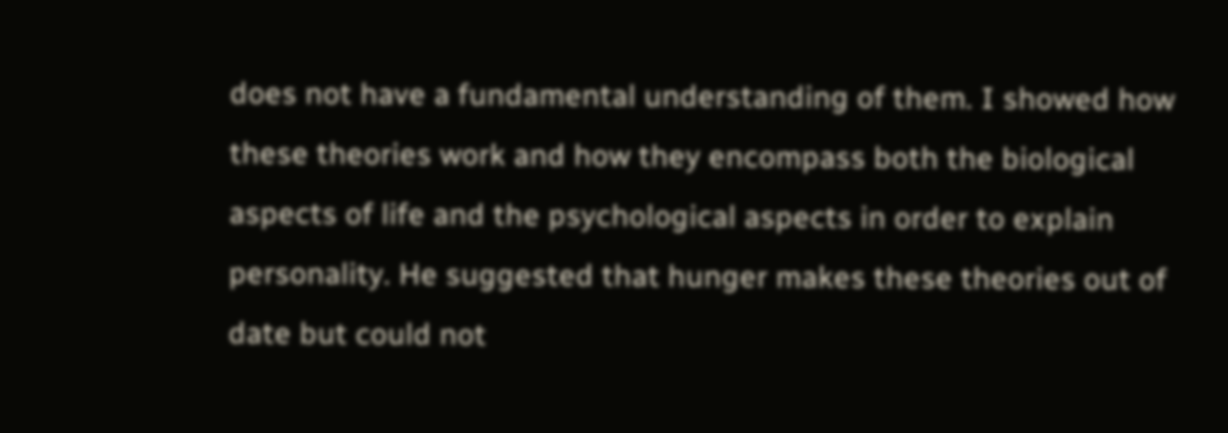does not have a fundamental understanding of them. I showed how these theories work and how they encompass both the biological aspects of life and the psychological aspects in order to explain personality. He suggested that hunger makes these theories out of date but could not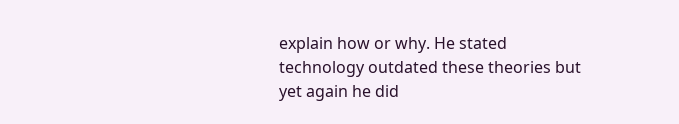explain how or why. He stated technology outdated these theories but yet again he did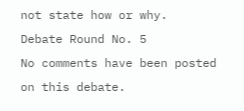not state how or why.
Debate Round No. 5
No comments have been posted on this debate.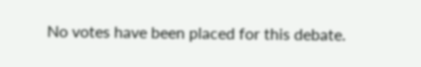No votes have been placed for this debate.